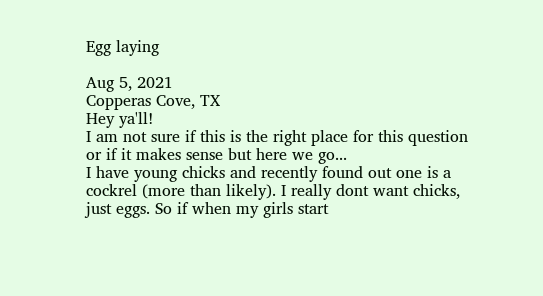Egg laying

Aug 5, 2021
Copperas Cove, TX
Hey ya'll!
I am not sure if this is the right place for this question or if it makes sense but here we go...
I have young chicks and recently found out one is a cockrel (more than likely). I really dont want chicks, just eggs. So if when my girls start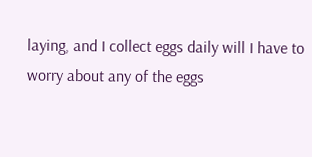laying, and I collect eggs daily will I have to worry about any of the eggs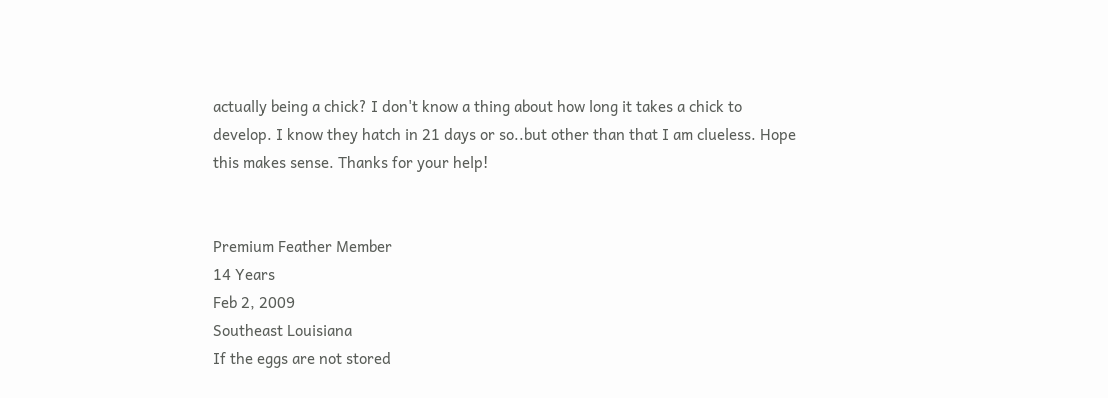actually being a chick? I don't know a thing about how long it takes a chick to develop. I know they hatch in 21 days or so..but other than that I am clueless. Hope this makes sense. Thanks for your help!


Premium Feather Member
14 Years
Feb 2, 2009
Southeast Louisiana
If the eggs are not stored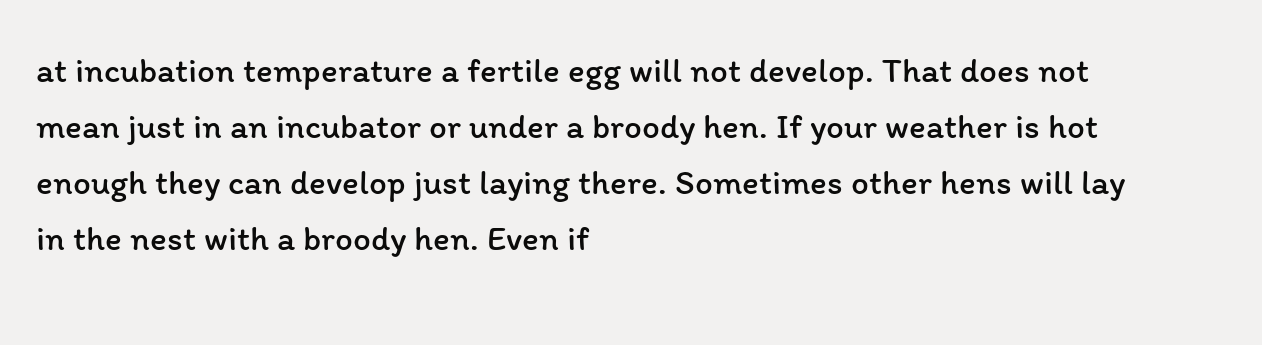at incubation temperature a fertile egg will not develop. That does not mean just in an incubator or under a broody hen. If your weather is hot enough they can develop just laying there. Sometimes other hens will lay in the nest with a broody hen. Even if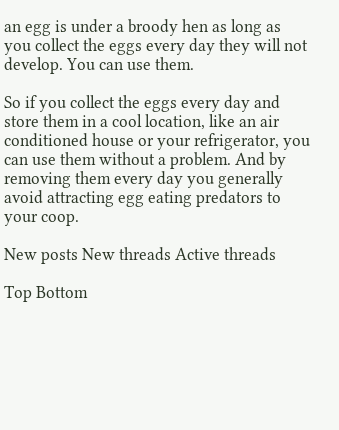an egg is under a broody hen as long as you collect the eggs every day they will not develop. You can use them.

So if you collect the eggs every day and store them in a cool location, like an air conditioned house or your refrigerator, you can use them without a problem. And by removing them every day you generally avoid attracting egg eating predators to your coop.

New posts New threads Active threads

Top Bottom